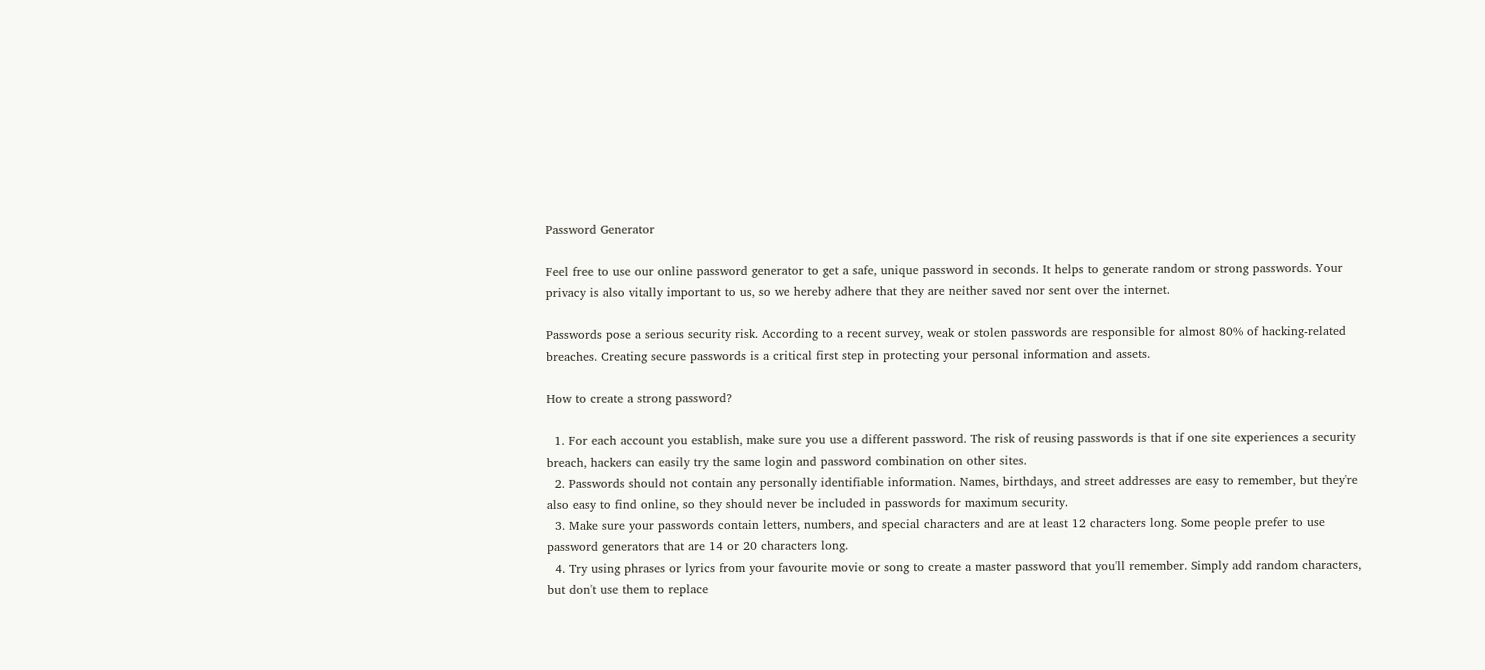Password Generator

Feel free to use our online password generator to get a safe, unique password in seconds. It helps to generate random or strong passwords. Your privacy is also vitally important to us, so we hereby adhere that they are neither saved nor sent over the internet.

Passwords pose a serious security risk. According to a recent survey, weak or stolen passwords are responsible for almost 80% of hacking-related breaches. Creating secure passwords is a critical first step in protecting your personal information and assets.

How to create a strong password?

  1. For each account you establish, make sure you use a different password. The risk of reusing passwords is that if one site experiences a security breach, hackers can easily try the same login and password combination on other sites.
  2. Passwords should not contain any personally identifiable information. Names, birthdays, and street addresses are easy to remember, but they're also easy to find online, so they should never be included in passwords for maximum security.
  3. Make sure your passwords contain letters, numbers, and special characters and are at least 12 characters long. Some people prefer to use password generators that are 14 or 20 characters long.
  4. Try using phrases or lyrics from your favourite movie or song to create a master password that you'll remember. Simply add random characters, but don't use them to replace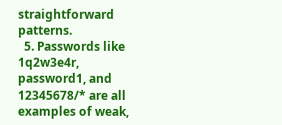straightforward patterns.
  5. Passwords like 1q2w3e4r, password1, and 12345678/* are all examples of weak,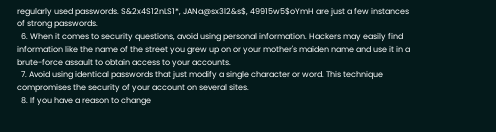regularly used passwords. S&2x4S12nLS1*, JANa@sx3l2&s$, 49915w5$oYmH are just a few instances of strong passwords.
  6. When it comes to security questions, avoid using personal information. Hackers may easily find information like the name of the street you grew up on or your mother's maiden name and use it in a brute-force assault to obtain access to your accounts.
  7. Avoid using identical passwords that just modify a single character or word. This technique compromises the security of your account on several sites.
  8. If you have a reason to change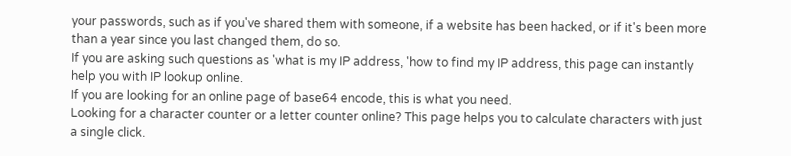your passwords, such as if you've shared them with someone, if a website has been hacked, or if it's been more than a year since you last changed them, do so.
If you are asking such questions as 'what is my IP address, 'how to find my IP address, this page can instantly help you with IP lookup online.
If you are looking for an online page of base64 encode, this is what you need.
Looking for a character counter or a letter counter online? This page helps you to calculate characters with just a single click.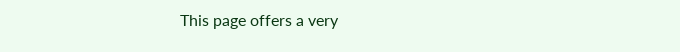This page offers a very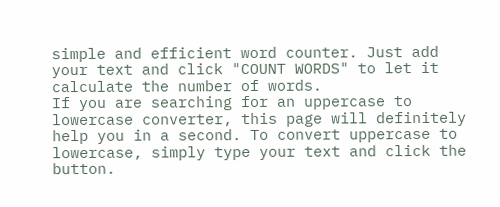simple and efficient word counter. Just add your text and click "COUNT WORDS" to let it calculate the number of words.
If you are searching for an uppercase to lowercase converter, this page will definitely help you in a second. To convert uppercase to lowercase, simply type your text and click the button.